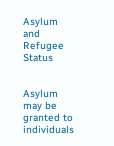Asylum and Refugee Status


Asylum may be granted to individuals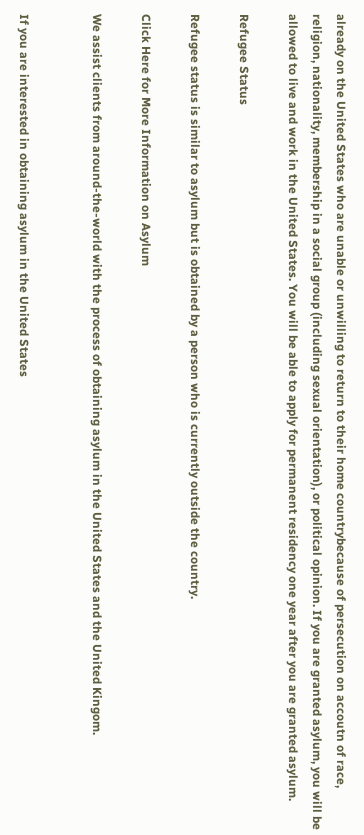already on the United States who are unable or unwilling to return to their home countrybecause of persecution on accoutn of race, religion, nationality, membership in a social group (including sexual orientation), or political opinion. If you are granted asylum, you will be allowed to live and work in the United States. You will be able to apply for permanent residency one year after you are granted asylum.

Refugee Status

Refugee status is similar to asylum but is obtained by a person who is currently outside the country.

Click Here for More Information on Asylum

We assist clients from around-the-world with the process of obtaining asylum in the United States and the United Kingom.


If you are interested in obtaining asylum in the United States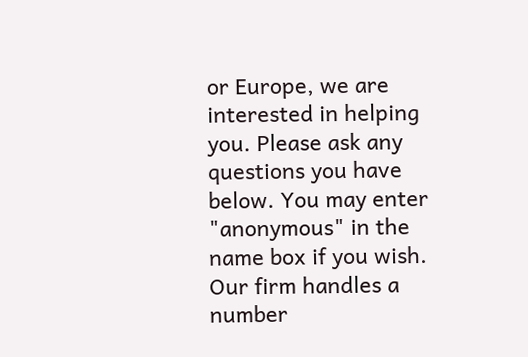or Europe, we are interested in helping you. Please ask any questions you have below. You may enter "anonymous" in the name box if you wish. Our firm handles a number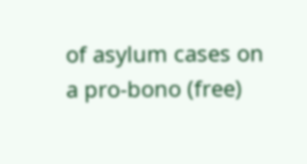of asylum cases on a pro-bono (free)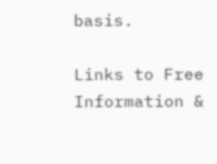basis.

Links to Free Information &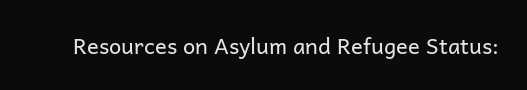Resources on Asylum and Refugee Status: